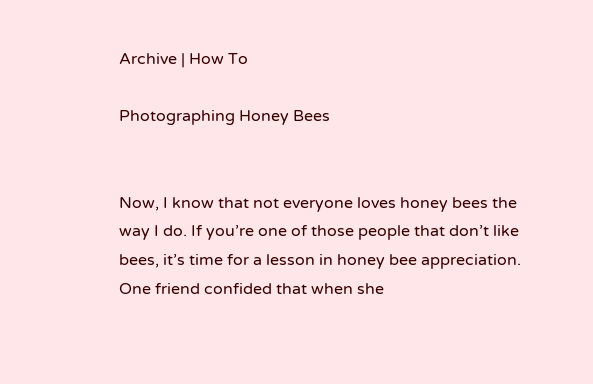Archive | How To

Photographing Honey Bees


Now, I know that not everyone loves honey bees the way I do. If you’re one of those people that don’t like bees, it’s time for a lesson in honey bee appreciation.  One friend confided that when she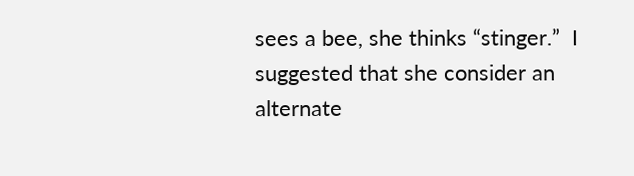sees a bee, she thinks “stinger.”  I suggested that she consider an alternate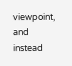viewpoint, and instead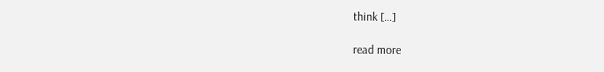think […]

read more